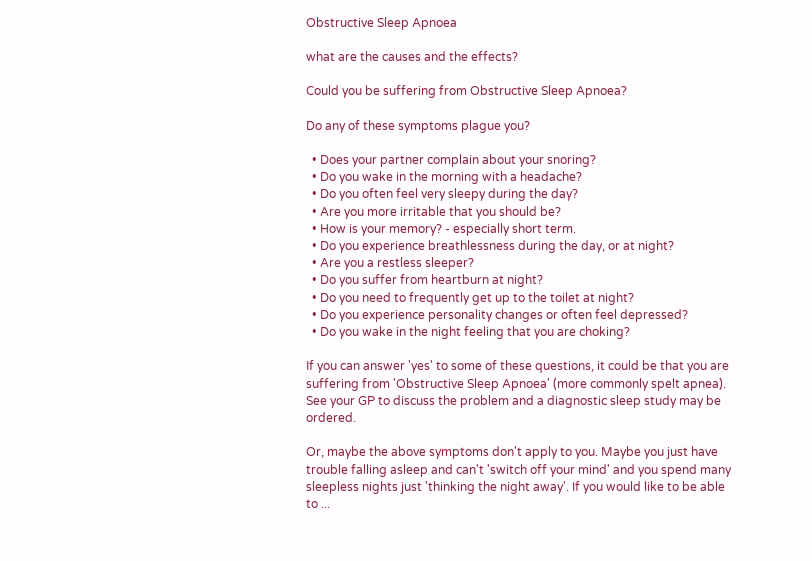Obstructive Sleep Apnoea

what are the causes and the effects?

Could you be suffering from Obstructive Sleep Apnoea?

Do any of these symptoms plague you?

  • Does your partner complain about your snoring?
  • Do you wake in the morning with a headache?
  • Do you often feel very sleepy during the day?
  • Are you more irritable that you should be?
  • How is your memory? - especially short term.
  • Do you experience breathlessness during the day, or at night?
  • Are you a restless sleeper?
  • Do you suffer from heartburn at night?
  • Do you need to frequently get up to the toilet at night?
  • Do you experience personality changes or often feel depressed?
  • Do you wake in the night feeling that you are choking?

If you can answer 'yes' to some of these questions, it could be that you are suffering from 'Obstructive Sleep Apnoea' (more commonly spelt apnea). See your GP to discuss the problem and a diagnostic sleep study may be ordered.

Or, maybe the above symptoms don't apply to you. Maybe you just have trouble falling asleep and can't 'switch off your mind' and you spend many sleepless nights just 'thinking the night away'. If you would like to be able to ...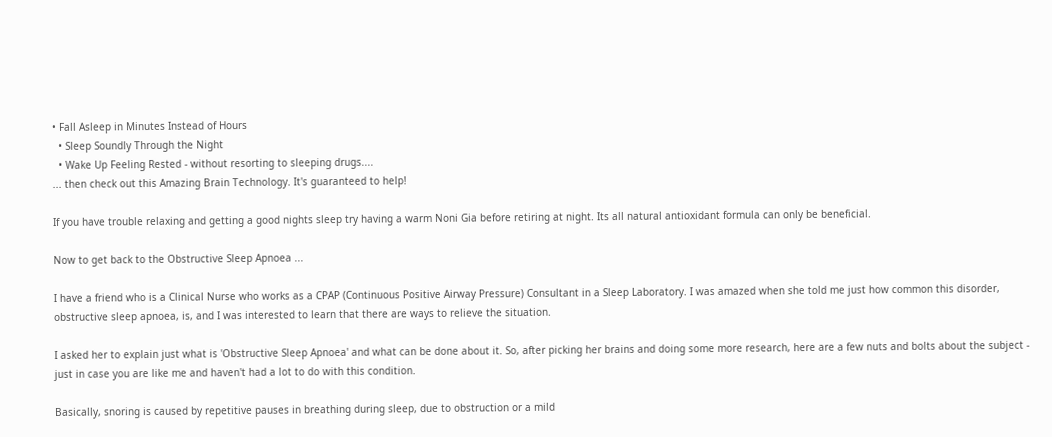• Fall Asleep in Minutes Instead of Hours
  • Sleep Soundly Through the Night
  • Wake Up Feeling Rested - without resorting to sleeping drugs....
... then check out this Amazing Brain Technology. It's guaranteed to help!

If you have trouble relaxing and getting a good nights sleep try having a warm Noni Gia before retiring at night. Its all natural antioxidant formula can only be beneficial.

Now to get back to the Obstructive Sleep Apnoea ...

I have a friend who is a Clinical Nurse who works as a CPAP (Continuous Positive Airway Pressure) Consultant in a Sleep Laboratory. I was amazed when she told me just how common this disorder, obstructive sleep apnoea, is, and I was interested to learn that there are ways to relieve the situation.

I asked her to explain just what is 'Obstructive Sleep Apnoea' and what can be done about it. So, after picking her brains and doing some more research, here are a few nuts and bolts about the subject - just in case you are like me and haven't had a lot to do with this condition.

Basically, snoring is caused by repetitive pauses in breathing during sleep, due to obstruction or a mild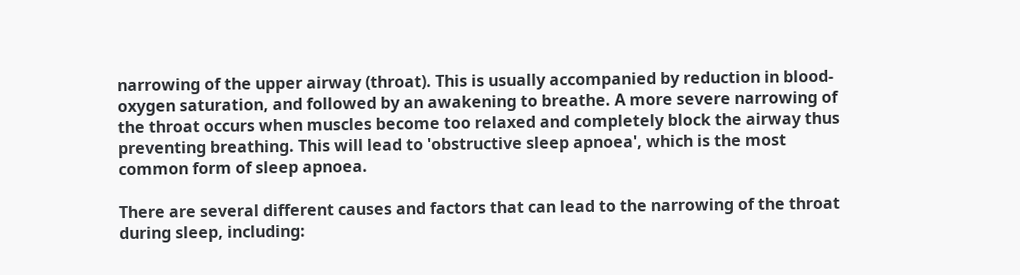narrowing of the upper airway (throat). This is usually accompanied by reduction in blood-oxygen saturation, and followed by an awakening to breathe. A more severe narrowing of the throat occurs when muscles become too relaxed and completely block the airway thus preventing breathing. This will lead to 'obstructive sleep apnoea', which is the most common form of sleep apnoea.

There are several different causes and factors that can lead to the narrowing of the throat during sleep, including: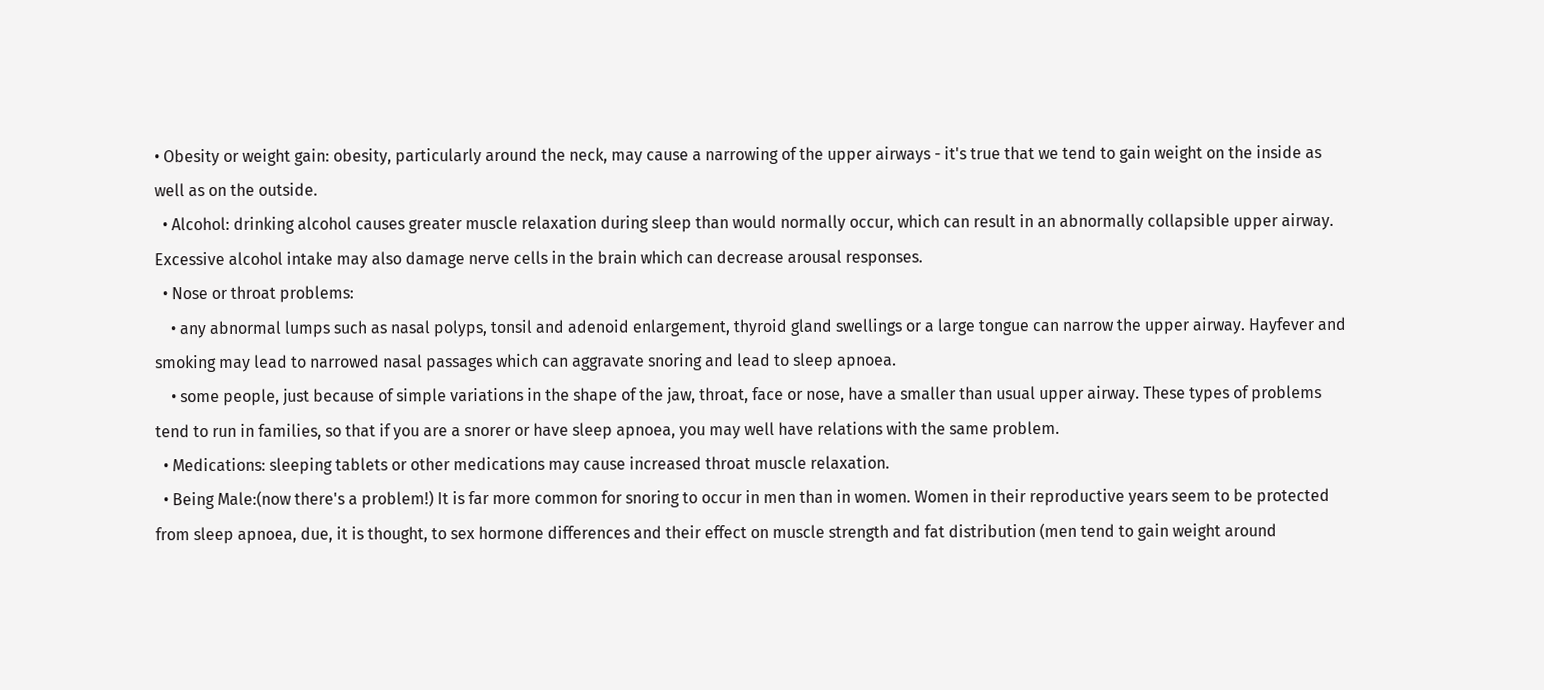• Obesity or weight gain: obesity, particularly around the neck, may cause a narrowing of the upper airways - it's true that we tend to gain weight on the inside as well as on the outside.
  • Alcohol: drinking alcohol causes greater muscle relaxation during sleep than would normally occur, which can result in an abnormally collapsible upper airway. Excessive alcohol intake may also damage nerve cells in the brain which can decrease arousal responses.
  • Nose or throat problems:
    • any abnormal lumps such as nasal polyps, tonsil and adenoid enlargement, thyroid gland swellings or a large tongue can narrow the upper airway. Hayfever and smoking may lead to narrowed nasal passages which can aggravate snoring and lead to sleep apnoea.
    • some people, just because of simple variations in the shape of the jaw, throat, face or nose, have a smaller than usual upper airway. These types of problems tend to run in families, so that if you are a snorer or have sleep apnoea, you may well have relations with the same problem.
  • Medications: sleeping tablets or other medications may cause increased throat muscle relaxation.
  • Being Male:(now there's a problem!) It is far more common for snoring to occur in men than in women. Women in their reproductive years seem to be protected from sleep apnoea, due, it is thought, to sex hormone differences and their effect on muscle strength and fat distribution (men tend to gain weight around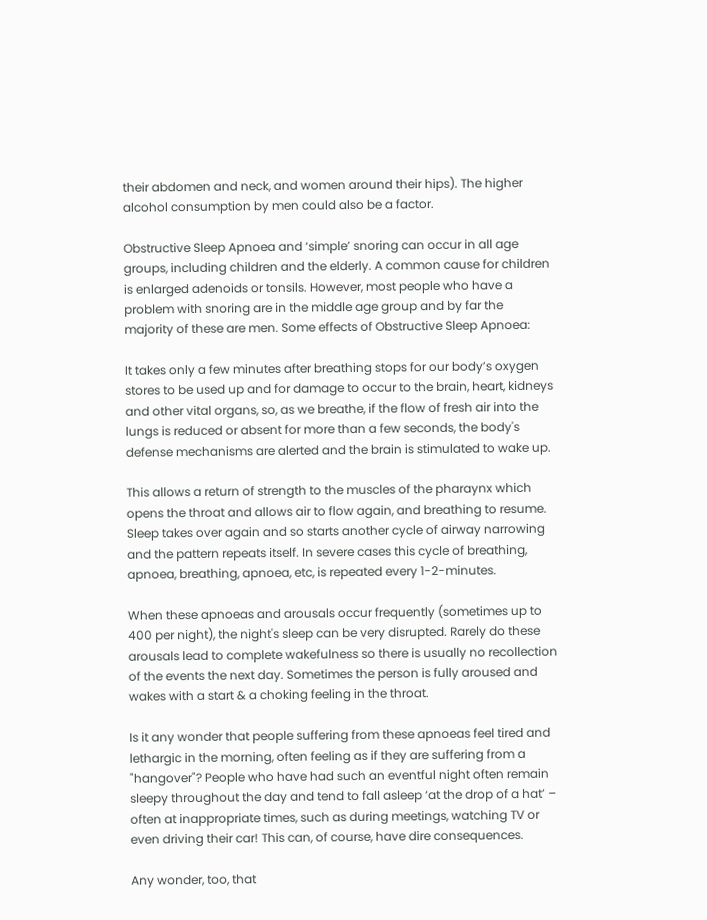their abdomen and neck, and women around their hips). The higher alcohol consumption by men could also be a factor.

Obstructive Sleep Apnoea and ‘simple’ snoring can occur in all age groups, including children and the elderly. A common cause for children is enlarged adenoids or tonsils. However, most people who have a problem with snoring are in the middle age group and by far the majority of these are men. Some effects of Obstructive Sleep Apnoea:

It takes only a few minutes after breathing stops for our body’s oxygen stores to be used up and for damage to occur to the brain, heart, kidneys and other vital organs, so, as we breathe, if the flow of fresh air into the lungs is reduced or absent for more than a few seconds, the body's defense mechanisms are alerted and the brain is stimulated to wake up.

This allows a return of strength to the muscles of the pharaynx which opens the throat and allows air to flow again, and breathing to resume. Sleep takes over again and so starts another cycle of airway narrowing and the pattern repeats itself. In severe cases this cycle of breathing, apnoea, breathing, apnoea, etc, is repeated every 1-2-minutes.

When these apnoeas and arousals occur frequently (sometimes up to 400 per night), the night's sleep can be very disrupted. Rarely do these arousals lead to complete wakefulness so there is usually no recollection of the events the next day. Sometimes the person is fully aroused and wakes with a start & a choking feeling in the throat.

Is it any wonder that people suffering from these apnoeas feel tired and lethargic in the morning, often feeling as if they are suffering from a "hangover"? People who have had such an eventful night often remain sleepy throughout the day and tend to fall asleep ‘at the drop of a hat’ – often at inappropriate times, such as during meetings, watching TV or even driving their car! This can, of course, have dire consequences.

Any wonder, too, that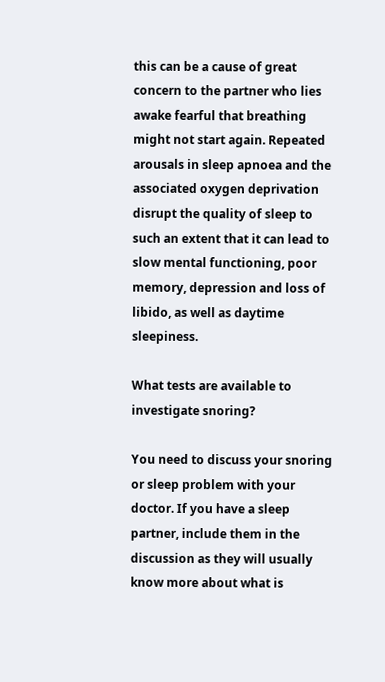this can be a cause of great concern to the partner who lies awake fearful that breathing might not start again. Repeated arousals in sleep apnoea and the associated oxygen deprivation disrupt the quality of sleep to such an extent that it can lead to slow mental functioning, poor memory, depression and loss of libido, as well as daytime sleepiness.

What tests are available to investigate snoring?

You need to discuss your snoring or sleep problem with your doctor. If you have a sleep partner, include them in the discussion as they will usually know more about what is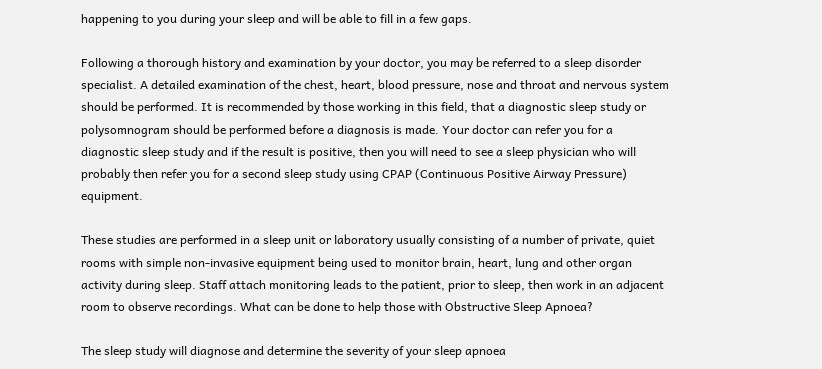happening to you during your sleep and will be able to fill in a few gaps.

Following a thorough history and examination by your doctor, you may be referred to a sleep disorder specialist. A detailed examination of the chest, heart, blood pressure, nose and throat and nervous system should be performed. It is recommended by those working in this field, that a diagnostic sleep study or polysomnogram should be performed before a diagnosis is made. Your doctor can refer you for a diagnostic sleep study and if the result is positive, then you will need to see a sleep physician who will probably then refer you for a second sleep study using CPAP (Continuous Positive Airway Pressure) equipment.

These studies are performed in a sleep unit or laboratory usually consisting of a number of private, quiet rooms with simple non-invasive equipment being used to monitor brain, heart, lung and other organ activity during sleep. Staff attach monitoring leads to the patient, prior to sleep, then work in an adjacent room to observe recordings. What can be done to help those with Obstructive Sleep Apnoea?

The sleep study will diagnose and determine the severity of your sleep apnoea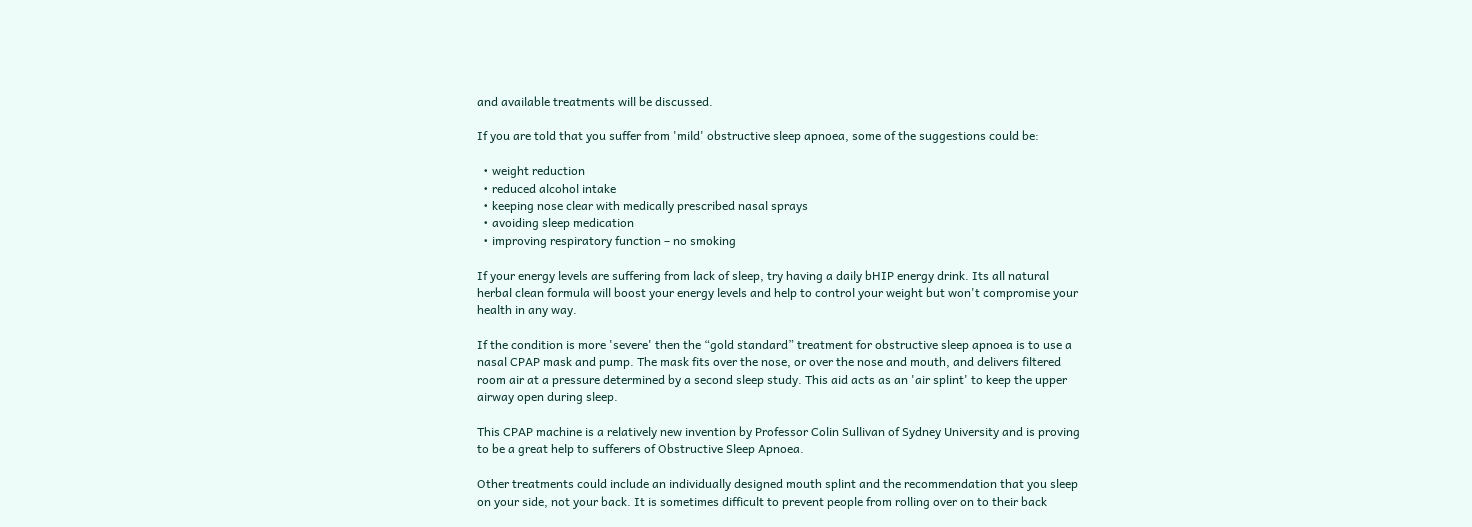and available treatments will be discussed.

If you are told that you suffer from 'mild' obstructive sleep apnoea, some of the suggestions could be:

  • weight reduction
  • reduced alcohol intake
  • keeping nose clear with medically prescribed nasal sprays
  • avoiding sleep medication
  • improving respiratory function – no smoking

If your energy levels are suffering from lack of sleep, try having a daily bHIP energy drink. Its all natural herbal clean formula will boost your energy levels and help to control your weight but won't compromise your health in any way.

If the condition is more 'severe' then the “gold standard” treatment for obstructive sleep apnoea is to use a nasal CPAP mask and pump. The mask fits over the nose, or over the nose and mouth, and delivers filtered room air at a pressure determined by a second sleep study. This aid acts as an 'air splint' to keep the upper airway open during sleep.

This CPAP machine is a relatively new invention by Professor Colin Sullivan of Sydney University and is proving to be a great help to sufferers of Obstructive Sleep Apnoea.

Other treatments could include an individually designed mouth splint and the recommendation that you sleep on your side, not your back. It is sometimes difficult to prevent people from rolling over on to their back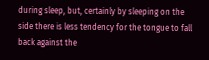during sleep, but, certainly by sleeping on the side there is less tendency for the tongue to fall back against the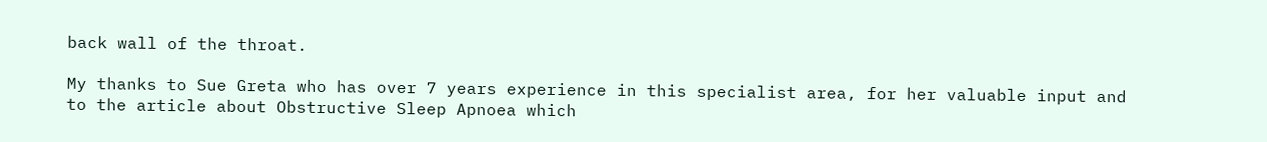back wall of the throat.

My thanks to Sue Greta who has over 7 years experience in this specialist area, for her valuable input and to the article about Obstructive Sleep Apnoea which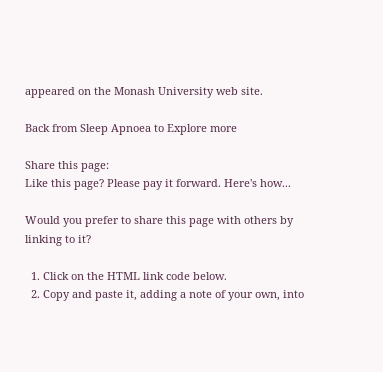appeared on the Monash University web site.

Back from Sleep Apnoea to Explore more

Share this page:
Like this page? Please pay it forward. Here's how...

Would you prefer to share this page with others by linking to it?

  1. Click on the HTML link code below.
  2. Copy and paste it, adding a note of your own, into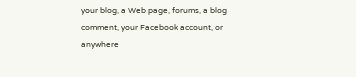your blog, a Web page, forums, a blog comment, your Facebook account, or anywhere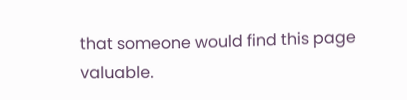that someone would find this page valuable.